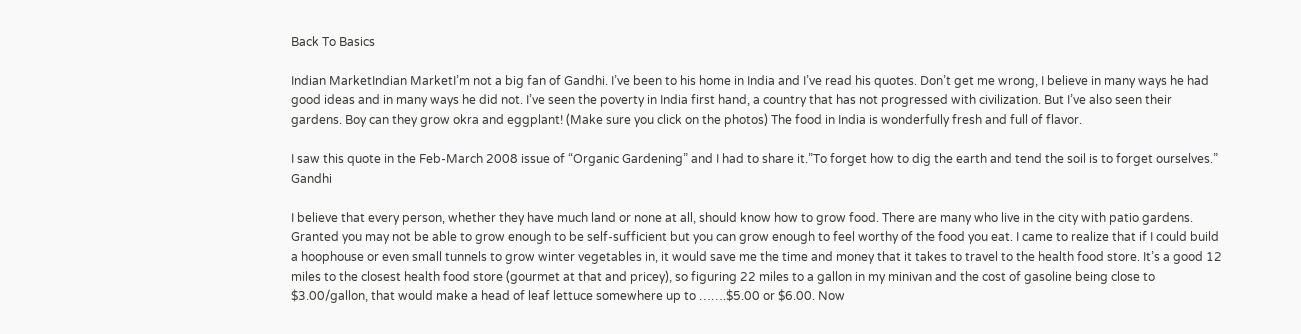Back To Basics

Indian MarketIndian MarketI’m not a big fan of Gandhi. I’ve been to his home in India and I’ve read his quotes. Don’t get me wrong, I believe in many ways he had good ideas and in many ways he did not. I’ve seen the poverty in India first hand, a country that has not progressed with civilization. But I’ve also seen their gardens. Boy can they grow okra and eggplant! (Make sure you click on the photos) The food in India is wonderfully fresh and full of flavor.

I saw this quote in the Feb-March 2008 issue of “Organic Gardening” and I had to share it.”To forget how to dig the earth and tend the soil is to forget ourselves.” Gandhi

I believe that every person, whether they have much land or none at all, should know how to grow food. There are many who live in the city with patio gardens. Granted you may not be able to grow enough to be self-sufficient but you can grow enough to feel worthy of the food you eat. I came to realize that if I could build a hoophouse or even small tunnels to grow winter vegetables in, it would save me the time and money that it takes to travel to the health food store. It’s a good 12 miles to the closest health food store (gourmet at that and pricey), so figuring 22 miles to a gallon in my minivan and the cost of gasoline being close to $3.00/gallon, that would make a head of leaf lettuce somewhere up to …….$5.00 or $6.00. Now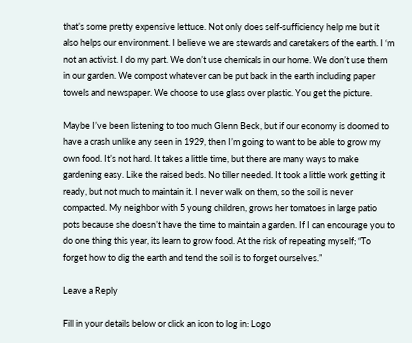that’s some pretty expensive lettuce. Not only does self-sufficiency help me but it also helps our environment. I believe we are stewards and caretakers of the earth. I ‘m not an activist. I do my part. We don’t use chemicals in our home. We don’t use them in our garden. We compost whatever can be put back in the earth including paper towels and newspaper. We choose to use glass over plastic. You get the picture.

Maybe I’ve been listening to too much Glenn Beck, but if our economy is doomed to have a crash unlike any seen in 1929, then I’m going to want to be able to grow my own food. It’s not hard. It takes a little time, but there are many ways to make gardening easy. Like the raised beds. No tiller needed. It took a little work getting it ready, but not much to maintain it. I never walk on them, so the soil is never compacted. My neighbor with 5 young children, grows her tomatoes in large patio pots because she doesn’t have the time to maintain a garden. If I can encourage you to do one thing this year, its learn to grow food. At the risk of repeating myself; “To forget how to dig the earth and tend the soil is to forget ourselves.”

Leave a Reply

Fill in your details below or click an icon to log in: Logo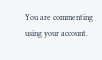You are commenting using your account.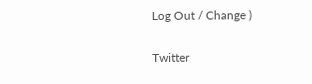Log Out / Change )

Twitter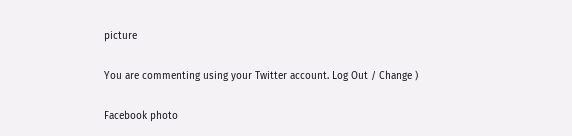picture

You are commenting using your Twitter account. Log Out / Change )

Facebook photo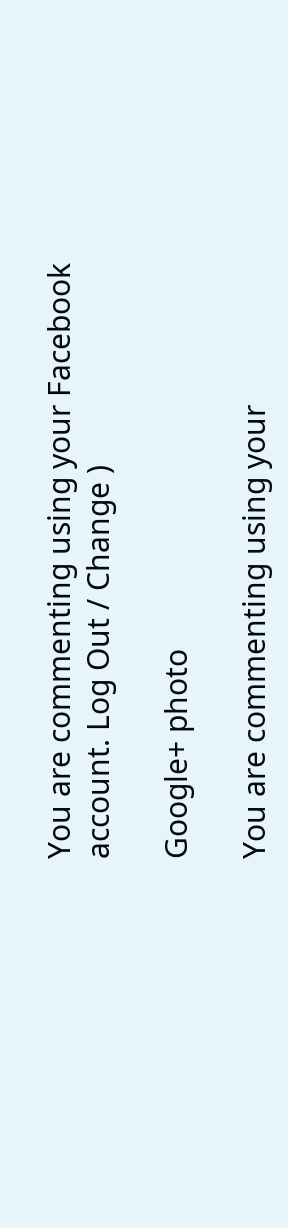You are commenting using your Facebook account. Log Out / Change )

Google+ photo

You are commenting using your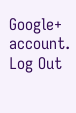Google+ account. Log Out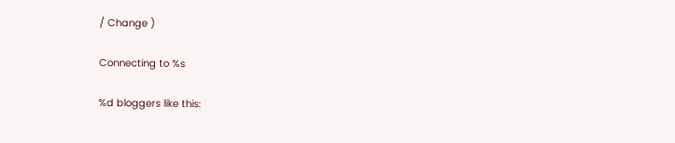/ Change )

Connecting to %s

%d bloggers like this: